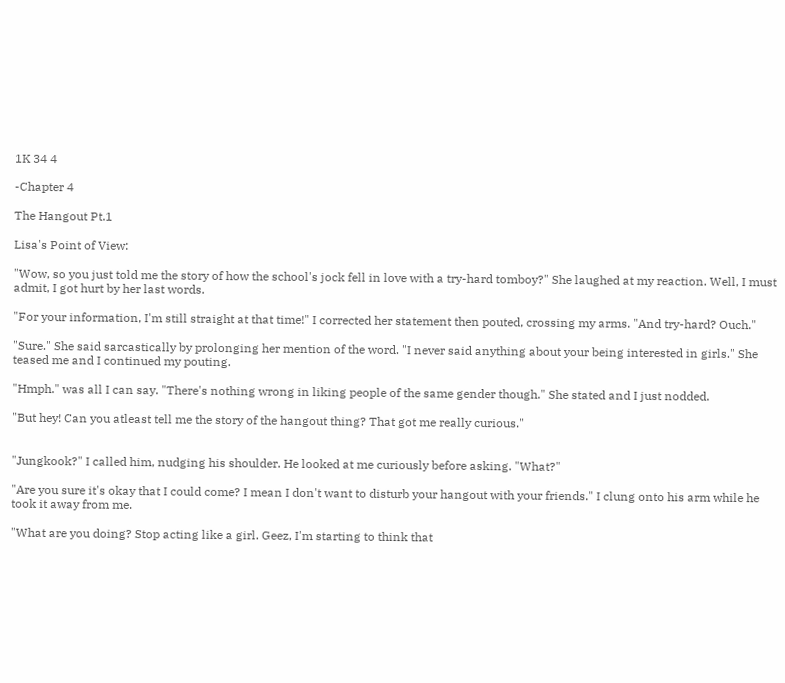1K 34 4

-Chapter 4

The Hangout Pt.1

Lisa's Point of View:

"Wow, so you just told me the story of how the school's jock fell in love with a try-hard tomboy?" She laughed at my reaction. Well, I must admit, I got hurt by her last words.

"For your information, I'm still straight at that time!" I corrected her statement then pouted, crossing my arms. "And try-hard? Ouch."

"Sure." She said sarcastically by prolonging her mention of the word. "I never said anything about your being interested in girls." She teased me and I continued my pouting.

"Hmph." was all I can say. "There's nothing wrong in liking people of the same gender though." She stated and I just nodded.

"But hey! Can you atleast tell me the story of the hangout thing? That got me really curious."


"Jungkook?" I called him, nudging his shoulder. He looked at me curiously before asking. "What?"

"Are you sure it's okay that I could come? I mean I don't want to disturb your hangout with your friends." I clung onto his arm while he took it away from me.

"What are you doing? Stop acting like a girl. Geez, I'm starting to think that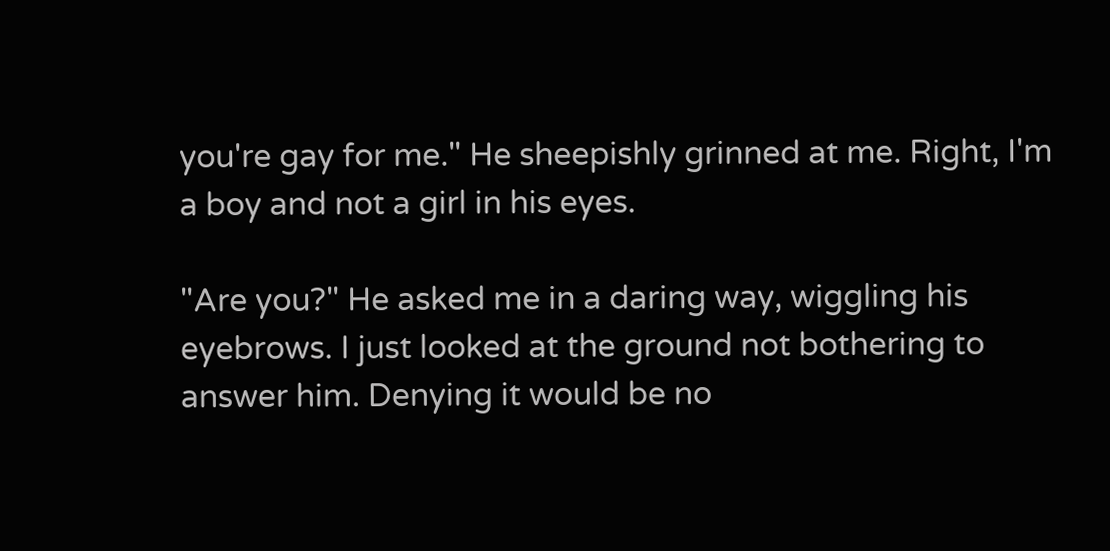you're gay for me." He sheepishly grinned at me. Right, I'm a boy and not a girl in his eyes.

"Are you?" He asked me in a daring way, wiggling his eyebrows. I just looked at the ground not bothering to answer him. Denying it would be no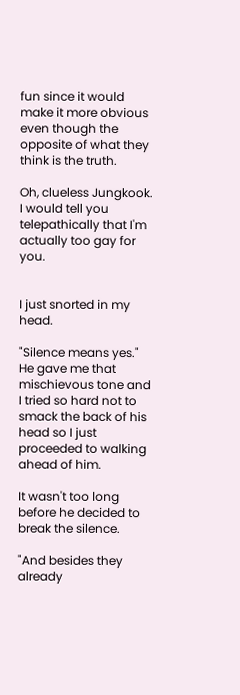fun since it would make it more obvious even though the opposite of what they think is the truth.

Oh, clueless Jungkook. I would tell you telepathically that I'm actually too gay for you.


I just snorted in my head.

"Silence means yes." He gave me that mischievous tone and I tried so hard not to smack the back of his head so I just proceeded to walking ahead of him.

It wasn't too long before he decided to break the silence.

"And besides they already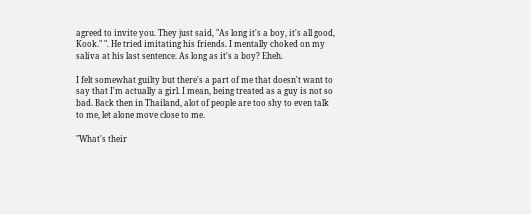agreed to invite you. They just said, "As long it's a boy, it's all good, Kook." ". He tried imitating his friends. I mentally choked on my saliva at his last sentence. As long as it's a boy? Eheh.

I felt somewhat guilty but there's a part of me that doesn't want to say that I'm actually a girl. I mean, being treated as a guy is not so bad. Back then in Thailand, alot of people are too shy to even talk to me, let alone move close to me.

"What's their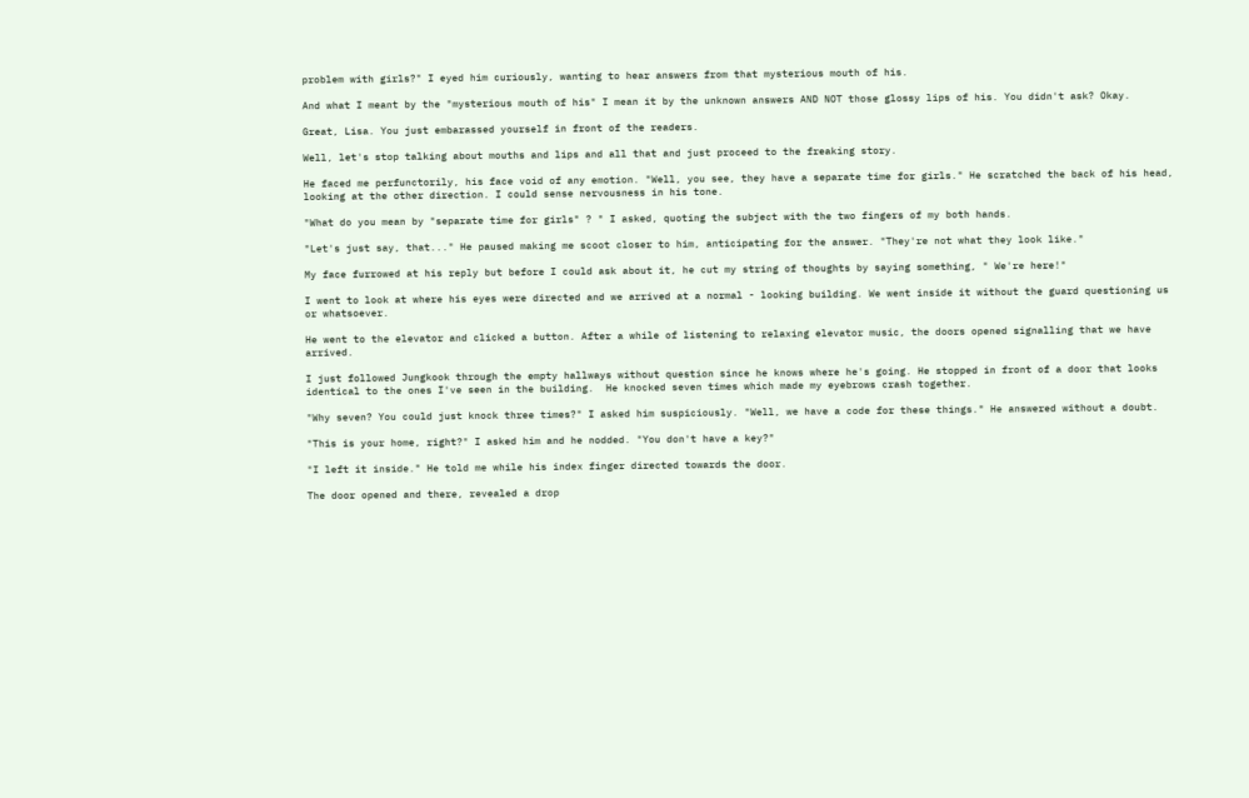problem with girls?" I eyed him curiously, wanting to hear answers from that mysterious mouth of his.

And what I meant by the "mysterious mouth of his" I mean it by the unknown answers AND NOT those glossy lips of his. You didn't ask? Okay.

Great, Lisa. You just embarassed yourself in front of the readers.

Well, let's stop talking about mouths and lips and all that and just proceed to the freaking story.

He faced me perfunctorily, his face void of any emotion. "Well, you see, they have a separate time for girls." He scratched the back of his head, looking at the other direction. I could sense nervousness in his tone.

"What do you mean by "separate time for girls" ? " I asked, quoting the subject with the two fingers of my both hands.

"Let's just say, that..." He paused making me scoot closer to him, anticipating for the answer. "They're not what they look like."

My face furrowed at his reply but before I could ask about it, he cut my string of thoughts by saying something, " We're here!"

I went to look at where his eyes were directed and we arrived at a normal - looking building. We went inside it without the guard questioning us or whatsoever.

He went to the elevator and clicked a button. After a while of listening to relaxing elevator music, the doors opened signalling that we have arrived.

I just followed Jungkook through the empty hallways without question since he knows where he's going. He stopped in front of a door that looks identical to the ones I've seen in the building.  He knocked seven times which made my eyebrows crash together.

"Why seven? You could just knock three times?" I asked him suspiciously. "Well, we have a code for these things." He answered without a doubt.

"This is your home, right?" I asked him and he nodded. "You don't have a key?"

"I left it inside." He told me while his index finger directed towards the door.

The door opened and there, revealed a drop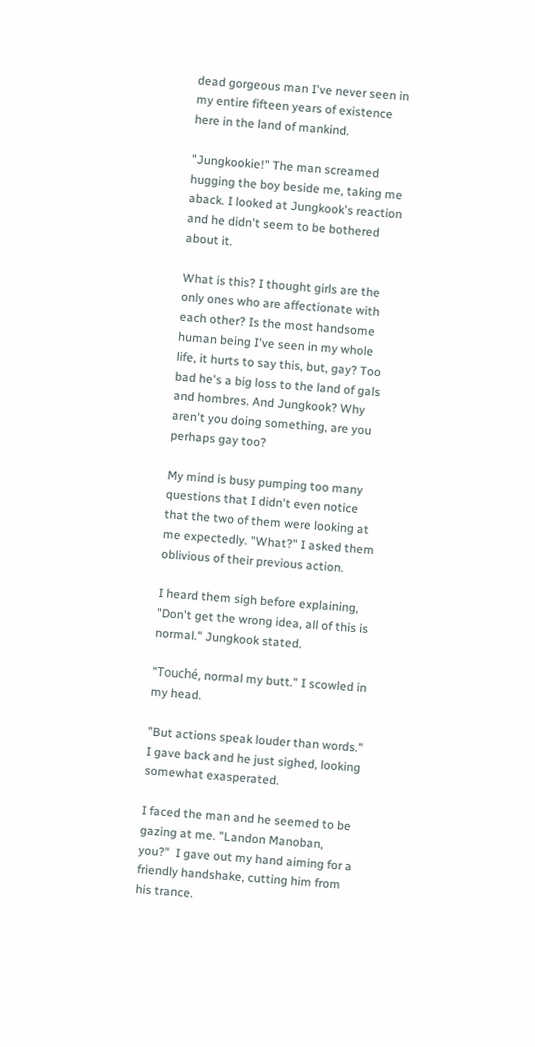dead gorgeous man I've never seen in my entire fifteen years of existence here in the land of mankind.

"Jungkookie!" The man screamed hugging the boy beside me, taking me aback. I looked at Jungkook's reaction and he didn't seem to be bothered about it.

What is this? I thought girls are the only ones who are affectionate with each other? Is the most handsome human being I've seen in my whole life, it hurts to say this, but, gay? Too bad he's a big loss to the land of gals and hombres. And Jungkook? Why aren't you doing something, are you perhaps gay too?

My mind is busy pumping too many questions that I didn't even notice that the two of them were looking at me expectedly. "What?" I asked them oblivious of their previous action.

I heard them sigh before explaining, "Don't get the wrong idea, all of this is normal." Jungkook stated.

"Touché, normal my butt." I scowled in my head.

"But actions speak louder than words." I gave back and he just sighed, looking somewhat exasperated.

I faced the man and he seemed to be gazing at me. "Landon Manoban, you?"  I gave out my hand aiming for a friendly handshake, cutting him from his trance.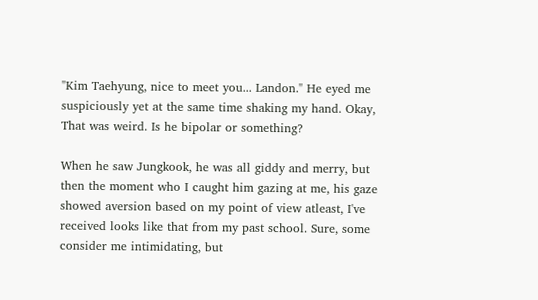"Kim Taehyung, nice to meet you... Landon." He eyed me suspiciously yet at the same time shaking my hand. Okay, That was weird. Is he bipolar or something?

When he saw Jungkook, he was all giddy and merry, but then the moment who I caught him gazing at me, his gaze showed aversion based on my point of view atleast, I've received looks like that from my past school. Sure, some consider me intimidating, but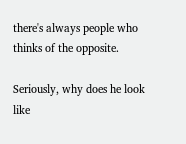there's always people who thinks of the opposite.

Seriously, why does he look like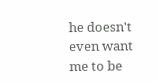he doesn't even want me to be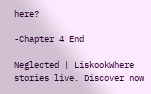here?

-Chapter 4 End

Neglected | LiskookWhere stories live. Discover now